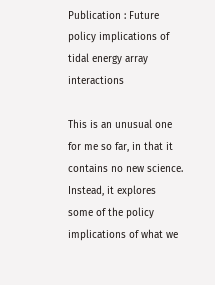Publication : Future policy implications of tidal energy array interactions

This is an unusual one for me so far, in that it contains no new science. Instead, it explores some of the policy implications of what we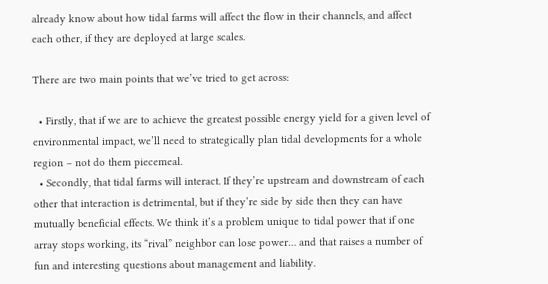already know about how tidal farms will affect the flow in their channels, and affect each other, if they are deployed at large scales.

There are two main points that we’ve tried to get across:

  • Firstly, that if we are to achieve the greatest possible energy yield for a given level of environmental impact, we’ll need to strategically plan tidal developments for a whole region – not do them piecemeal.
  • Secondly, that tidal farms will interact. If they’re upstream and downstream of each other that interaction is detrimental, but if they’re side by side then they can have mutually beneficial effects. We think it’s a problem unique to tidal power that if one array stops working, its “rival” neighbor can lose power… and that raises a number of fun and interesting questions about management and liability.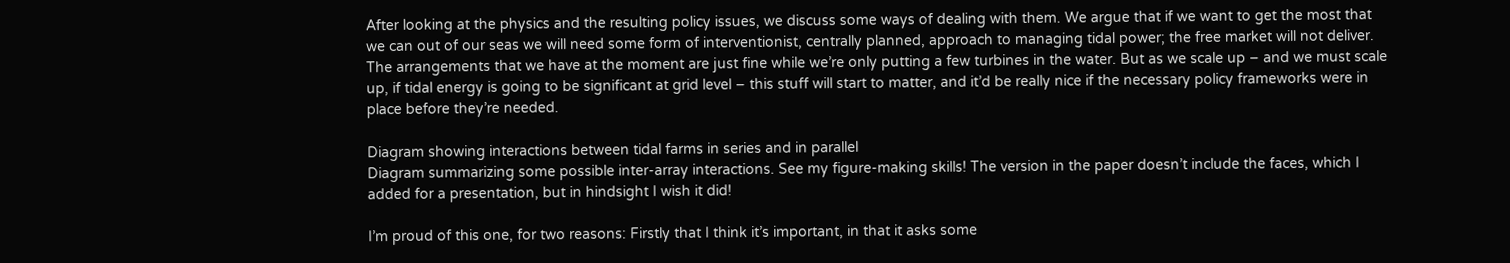After looking at the physics and the resulting policy issues, we discuss some ways of dealing with them. We argue that if we want to get the most that we can out of our seas we will need some form of interventionist, centrally planned, approach to managing tidal power; the free market will not deliver. The arrangements that we have at the moment are just fine while we’re only putting a few turbines in the water. But as we scale up – and we must scale up, if tidal energy is going to be significant at grid level – this stuff will start to matter, and it’d be really nice if the necessary policy frameworks were in place before they’re needed.

Diagram showing interactions between tidal farms in series and in parallel
Diagram summarizing some possible inter-array interactions. See my figure-making skills! The version in the paper doesn’t include the faces, which I added for a presentation, but in hindsight I wish it did!

I’m proud of this one, for two reasons: Firstly that I think it’s important, in that it asks some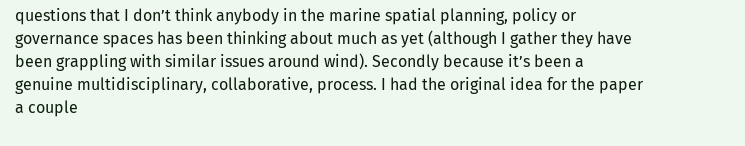questions that I don’t think anybody in the marine spatial planning, policy or governance spaces has been thinking about much as yet (although I gather they have been grappling with similar issues around wind). Secondly because it’s been a genuine multidisciplinary, collaborative, process. I had the original idea for the paper a couple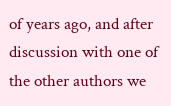of years ago, and after discussion with one of the other authors we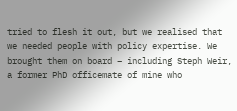tried to flesh it out, but we realised that we needed people with policy expertise. We brought them on board – including Steph Weir, a former PhD officemate of mine who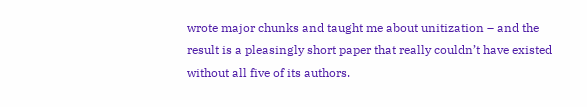wrote major chunks and taught me about unitization – and the result is a pleasingly short paper that really couldn’t have existed without all five of its authors.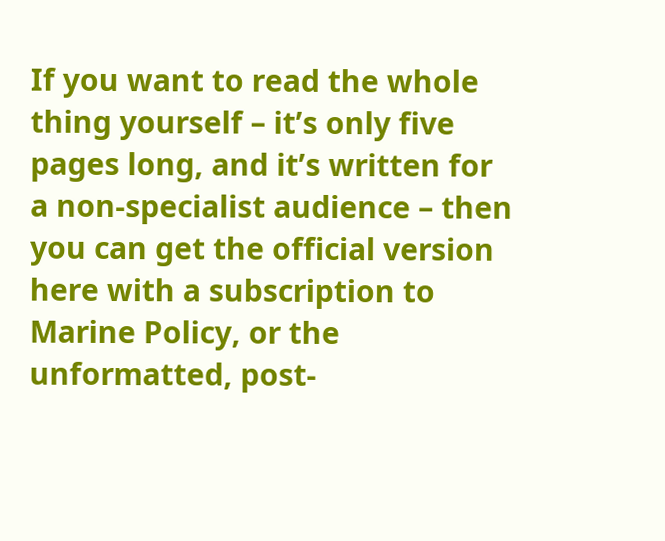If you want to read the whole thing yourself – it’s only five pages long, and it’s written for a non-specialist audience – then you can get the official version here with a subscription to Marine Policy, or the unformatted, post-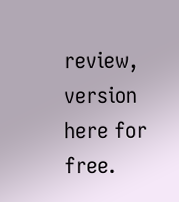review, version here for free.